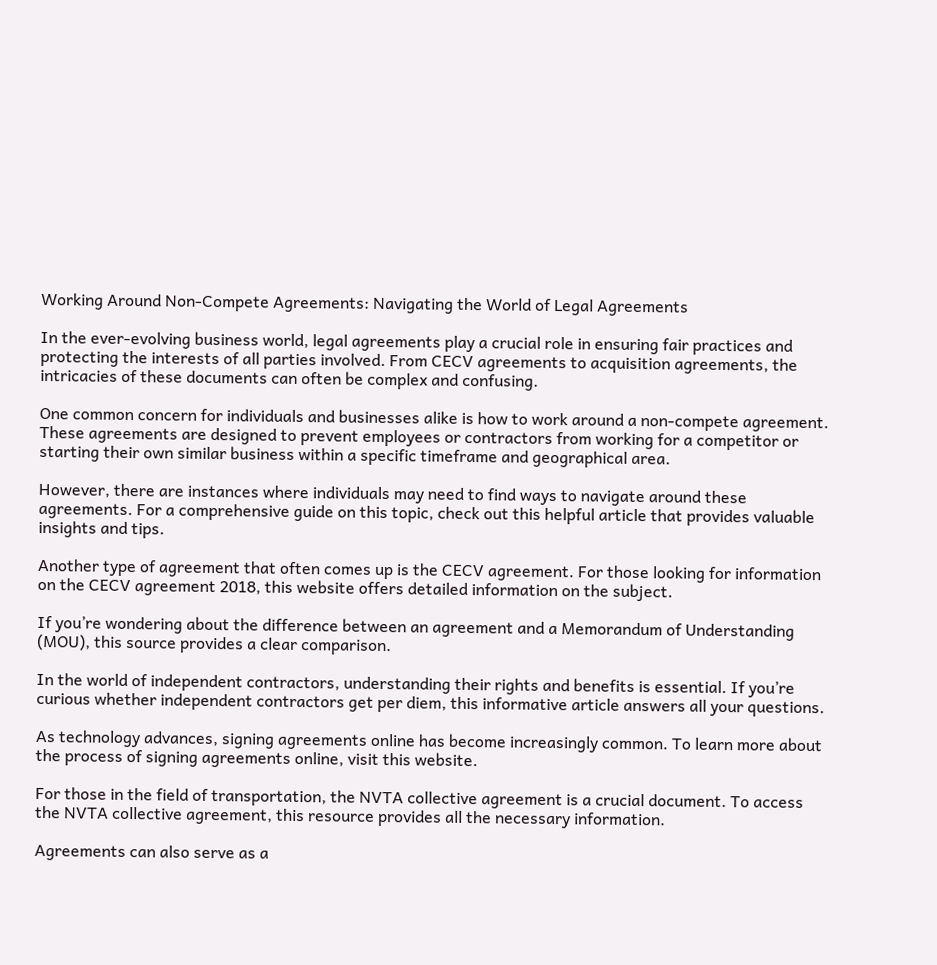Working Around Non-Compete Agreements: Navigating the World of Legal Agreements

In the ever-evolving business world, legal agreements play a crucial role in ensuring fair practices and protecting the interests of all parties involved. From CECV agreements to acquisition agreements, the intricacies of these documents can often be complex and confusing.

One common concern for individuals and businesses alike is how to work around a non-compete agreement. These agreements are designed to prevent employees or contractors from working for a competitor or starting their own similar business within a specific timeframe and geographical area.

However, there are instances where individuals may need to find ways to navigate around these agreements. For a comprehensive guide on this topic, check out this helpful article that provides valuable insights and tips.

Another type of agreement that often comes up is the CECV agreement. For those looking for information on the CECV agreement 2018, this website offers detailed information on the subject.

If you’re wondering about the difference between an agreement and a Memorandum of Understanding (MOU), this source provides a clear comparison.

In the world of independent contractors, understanding their rights and benefits is essential. If you’re curious whether independent contractors get per diem, this informative article answers all your questions.

As technology advances, signing agreements online has become increasingly common. To learn more about the process of signing agreements online, visit this website.

For those in the field of transportation, the NVTA collective agreement is a crucial document. To access the NVTA collective agreement, this resource provides all the necessary information.

Agreements can also serve as a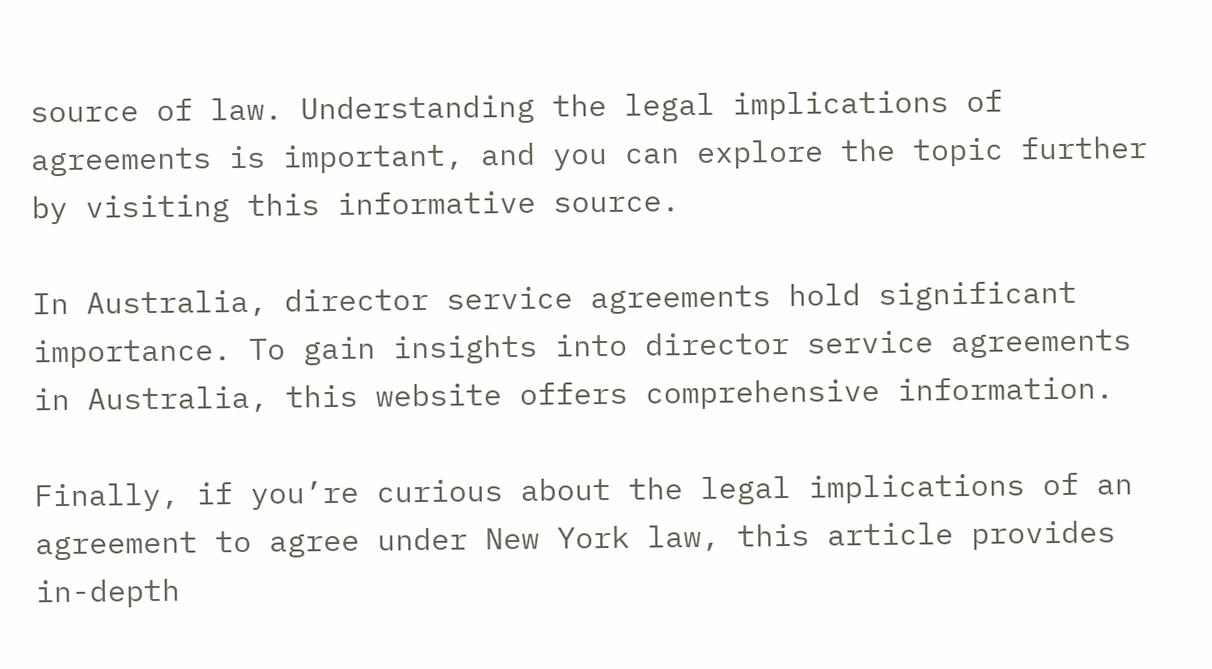source of law. Understanding the legal implications of agreements is important, and you can explore the topic further by visiting this informative source.

In Australia, director service agreements hold significant importance. To gain insights into director service agreements in Australia, this website offers comprehensive information.

Finally, if you’re curious about the legal implications of an agreement to agree under New York law, this article provides in-depth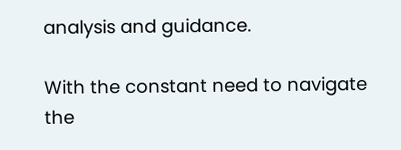analysis and guidance.

With the constant need to navigate the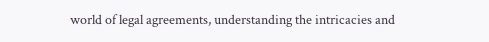world of legal agreements, understanding the intricacies and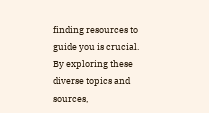finding resources to guide you is crucial. By exploring these diverse topics and sources,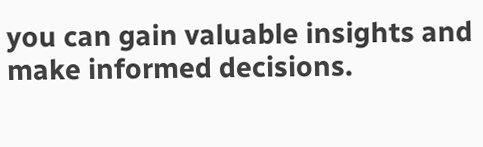you can gain valuable insights and make informed decisions.